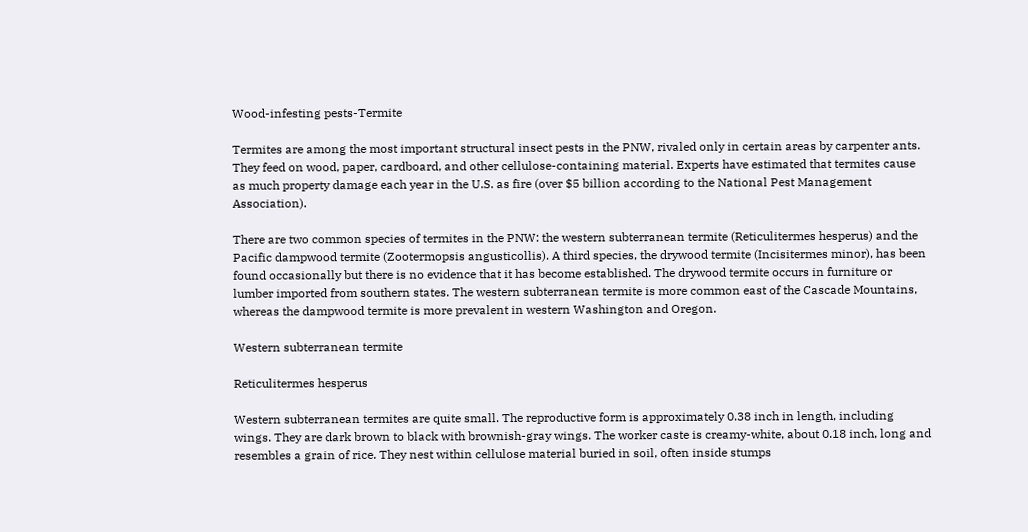Wood-infesting pests-Termite

Termites are among the most important structural insect pests in the PNW, rivaled only in certain areas by carpenter ants. They feed on wood, paper, cardboard, and other cellulose-containing material. Experts have estimated that termites cause as much property damage each year in the U.S. as fire (over $5 billion according to the National Pest Management Association).

There are two common species of termites in the PNW: the western subterranean termite (Reticulitermes hesperus) and the Pacific dampwood termite (Zootermopsis angusticollis). A third species, the drywood termite (Incisitermes minor), has been found occasionally but there is no evidence that it has become established. The drywood termite occurs in furniture or lumber imported from southern states. The western subterranean termite is more common east of the Cascade Mountains, whereas the dampwood termite is more prevalent in western Washington and Oregon.

Western subterranean termite

Reticulitermes hesperus

Western subterranean termites are quite small. The reproductive form is approximately 0.38 inch in length, including wings. They are dark brown to black with brownish-gray wings. The worker caste is creamy-white, about 0.18 inch, long and resembles a grain of rice. They nest within cellulose material buried in soil, often inside stumps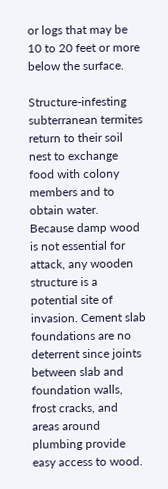or logs that may be 10 to 20 feet or more below the surface.

Structure-infesting subterranean termites return to their soil nest to exchange food with colony members and to obtain water. Because damp wood is not essential for attack, any wooden structure is a potential site of invasion. Cement slab foundations are no deterrent since joints between slab and foundation walls, frost cracks, and areas around plumbing provide easy access to wood.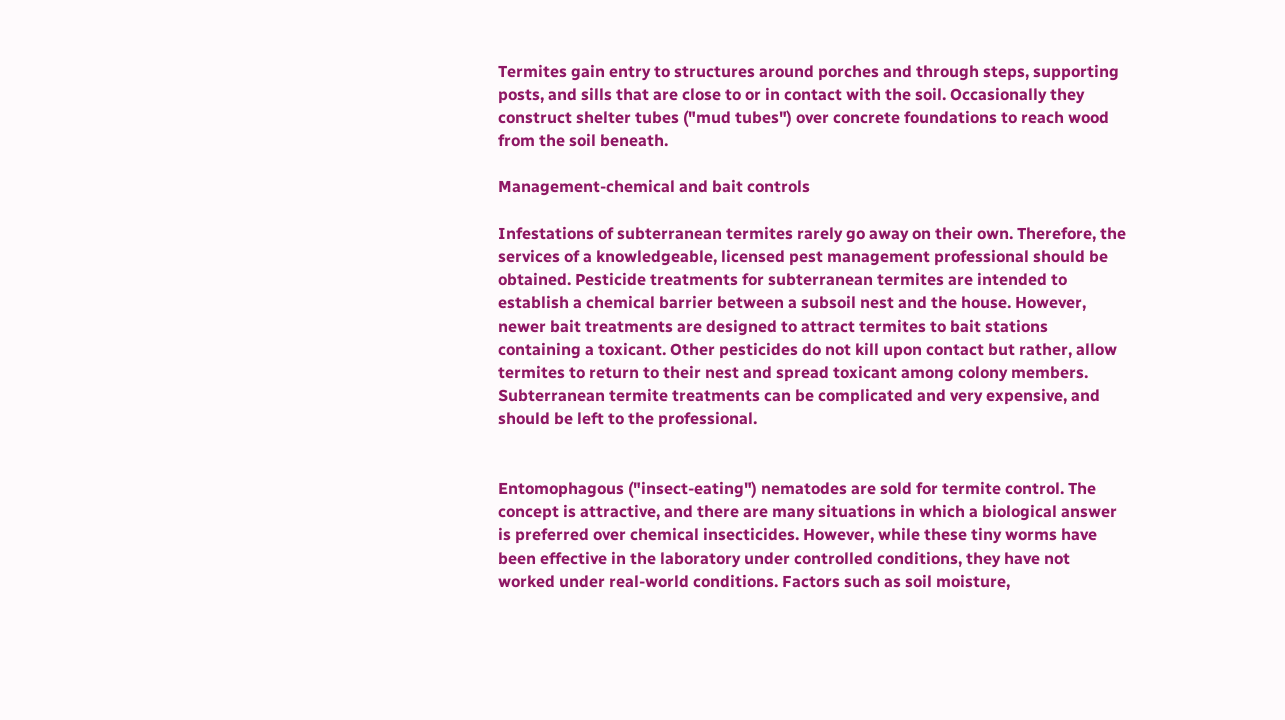Termites gain entry to structures around porches and through steps, supporting posts, and sills that are close to or in contact with the soil. Occasionally they construct shelter tubes ("mud tubes") over concrete foundations to reach wood from the soil beneath.

Management-chemical and bait controls

Infestations of subterranean termites rarely go away on their own. Therefore, the services of a knowledgeable, licensed pest management professional should be obtained. Pesticide treatments for subterranean termites are intended to establish a chemical barrier between a subsoil nest and the house. However, newer bait treatments are designed to attract termites to bait stations containing a toxicant. Other pesticides do not kill upon contact but rather, allow termites to return to their nest and spread toxicant among colony members. Subterranean termite treatments can be complicated and very expensive, and should be left to the professional.


Entomophagous ("insect-eating") nematodes are sold for termite control. The concept is attractive, and there are many situations in which a biological answer is preferred over chemical insecticides. However, while these tiny worms have been effective in the laboratory under controlled conditions, they have not worked under real-world conditions. Factors such as soil moisture,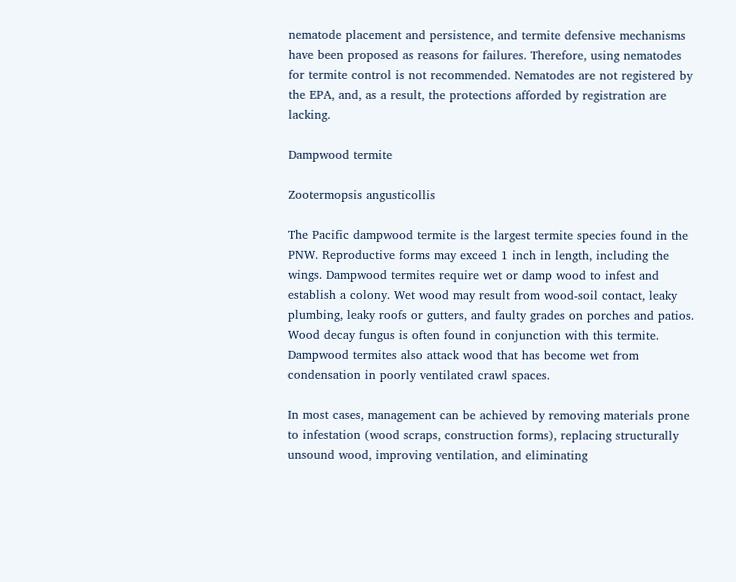nematode placement and persistence, and termite defensive mechanisms have been proposed as reasons for failures. Therefore, using nematodes for termite control is not recommended. Nematodes are not registered by the EPA, and, as a result, the protections afforded by registration are lacking.

Dampwood termite

Zootermopsis angusticollis

The Pacific dampwood termite is the largest termite species found in the PNW. Reproductive forms may exceed 1 inch in length, including the wings. Dampwood termites require wet or damp wood to infest and establish a colony. Wet wood may result from wood-soil contact, leaky plumbing, leaky roofs or gutters, and faulty grades on porches and patios. Wood decay fungus is often found in conjunction with this termite. Dampwood termites also attack wood that has become wet from condensation in poorly ventilated crawl spaces.

In most cases, management can be achieved by removing materials prone to infestation (wood scraps, construction forms), replacing structurally unsound wood, improving ventilation, and eliminating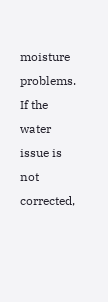moisture problems. If the water issue is not corrected,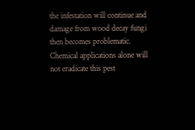the infestation will continue and damage from wood decay fungi then becomes problematic. Chemical applications alone will not eradicate this pest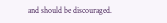and should be discouraged.